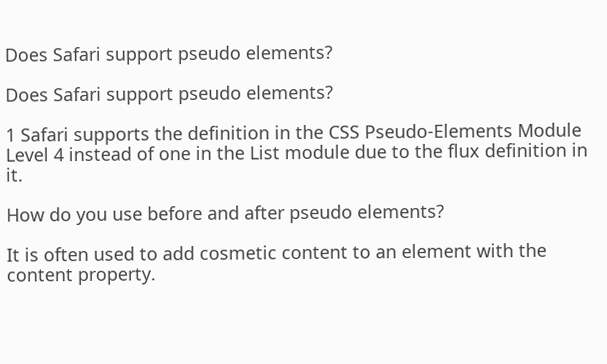Does Safari support pseudo elements?

Does Safari support pseudo elements?

1 Safari supports the definition in the CSS Pseudo-Elements Module Level 4 instead of one in the List module due to the flux definition in it.

How do you use before and after pseudo elements?

It is often used to add cosmetic content to an element with the content property.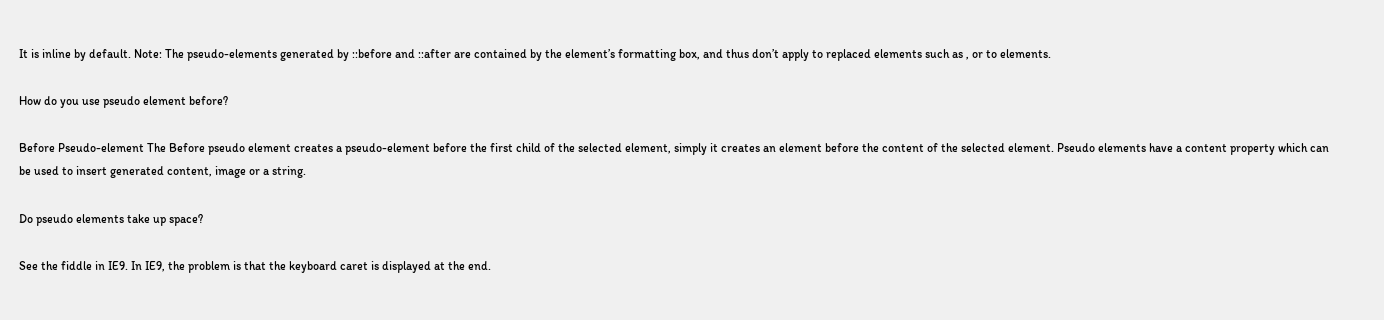It is inline by default. Note: The pseudo-elements generated by ::before and ::after are contained by the element’s formatting box, and thus don’t apply to replaced elements such as , or to elements.

How do you use pseudo element before?

Before Pseudo-element The Before pseudo element creates a pseudo-element before the first child of the selected element, simply it creates an element before the content of the selected element. Pseudo elements have a content property which can be used to insert generated content, image or a string.

Do pseudo elements take up space?

See the fiddle in IE9. In IE9, the problem is that the keyboard caret is displayed at the end.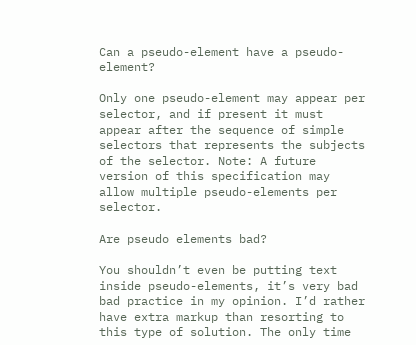Can a pseudo-element have a pseudo-element?

Only one pseudo-element may appear per selector, and if present it must appear after the sequence of simple selectors that represents the subjects of the selector. Note: A future version of this specification may allow multiple pseudo-elements per selector.

Are pseudo elements bad?

You shouldn’t even be putting text inside pseudo-elements, it’s very bad bad practice in my opinion. I’d rather have extra markup than resorting to this type of solution. The only time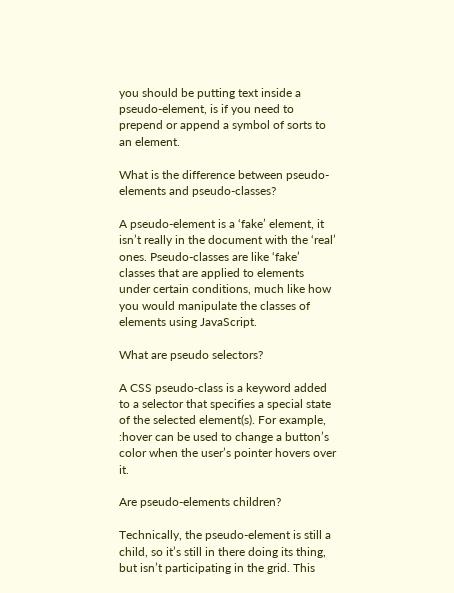you should be putting text inside a pseudo-element, is if you need to prepend or append a symbol of sorts to an element.

What is the difference between pseudo-elements and pseudo-classes?

A pseudo-element is a ‘fake’ element, it isn’t really in the document with the ‘real’ ones. Pseudo-classes are like ‘fake’ classes that are applied to elements under certain conditions, much like how you would manipulate the classes of elements using JavaScript.

What are pseudo selectors?

A CSS pseudo-class is a keyword added to a selector that specifies a special state of the selected element(s). For example, :hover can be used to change a button’s color when the user’s pointer hovers over it.

Are pseudo-elements children?

Technically, the pseudo-element is still a child, so it’s still in there doing its thing, but isn’t participating in the grid. This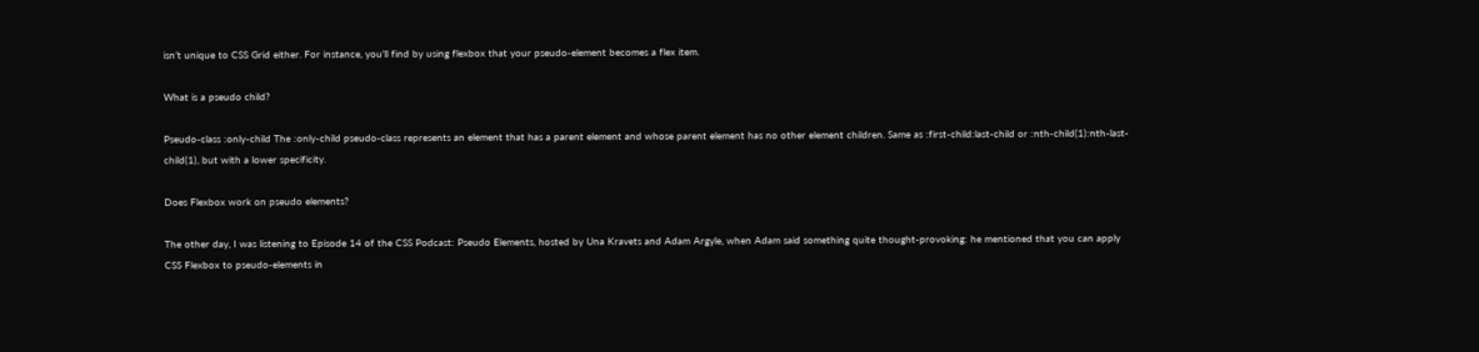isn’t unique to CSS Grid either. For instance, you’ll find by using flexbox that your pseudo-element becomes a flex item.

What is a pseudo child?

Pseudo-class :only-child The :only-child pseudo-class represents an element that has a parent element and whose parent element has no other element children. Same as :first-child:last-child or :nth-child(1):nth-last-child(1), but with a lower specificity.

Does Flexbox work on pseudo elements?

The other day, I was listening to Episode 14 of the CSS Podcast: Pseudo Elements, hosted by Una Kravets and Adam Argyle, when Adam said something quite thought-provoking: he mentioned that you can apply CSS Flexbox to pseudo-elements in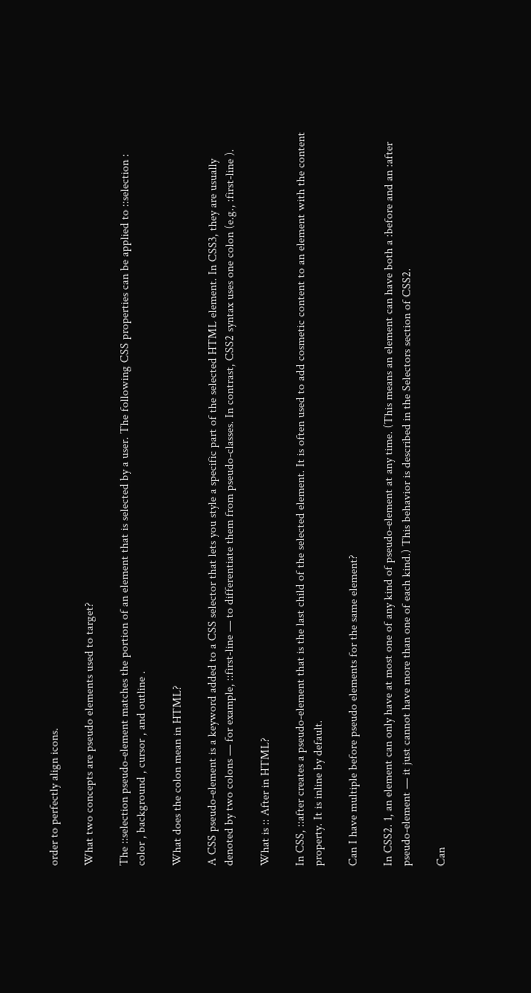order to perfectly align icons.

What two concepts are pseudo elements used to target?

The ::selection pseudo-element matches the portion of an element that is selected by a user. The following CSS properties can be applied to ::selection : color , background , cursor , and outline .

What does the colon mean in HTML?

A CSS pseudo-element is a keyword added to a CSS selector that lets you style a specific part of the selected HTML element. In CSS3, they are usually denoted by two colons — for example, ::first-line — to differentiate them from pseudo-classes. In contrast, CSS2 syntax uses one colon (e.g., :first-line ).

What is :: After in HTML?

In CSS, ::after creates a pseudo-element that is the last child of the selected element. It is often used to add cosmetic content to an element with the content property. It is inline by default.

Can I have multiple before pseudo elements for the same element?

In CSS2. 1, an element can only have at most one of any kind of pseudo-element at any time. (This means an element can have both a :before and an :after pseudo-element — it just cannot have more than one of each kind.) This behavior is described in the Selectors section of CSS2.

Can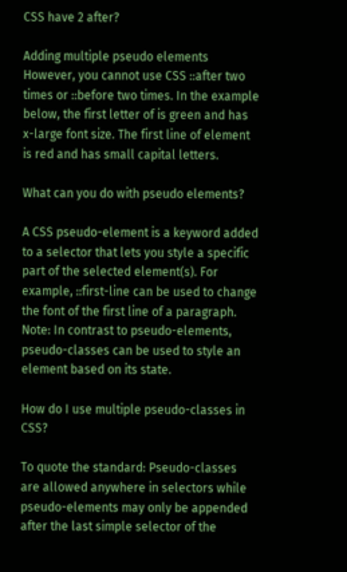CSS have 2 after?

Adding multiple pseudo elements However, you cannot use CSS ::after two times or ::before two times. In the example below, the first letter of is green and has x-large font size. The first line of element is red and has small capital letters.

What can you do with pseudo elements?

A CSS pseudo-element is a keyword added to a selector that lets you style a specific part of the selected element(s). For example, ::first-line can be used to change the font of the first line of a paragraph. Note: In contrast to pseudo-elements, pseudo-classes can be used to style an element based on its state.

How do I use multiple pseudo-classes in CSS?

To quote the standard: Pseudo-classes are allowed anywhere in selectors while pseudo-elements may only be appended after the last simple selector of the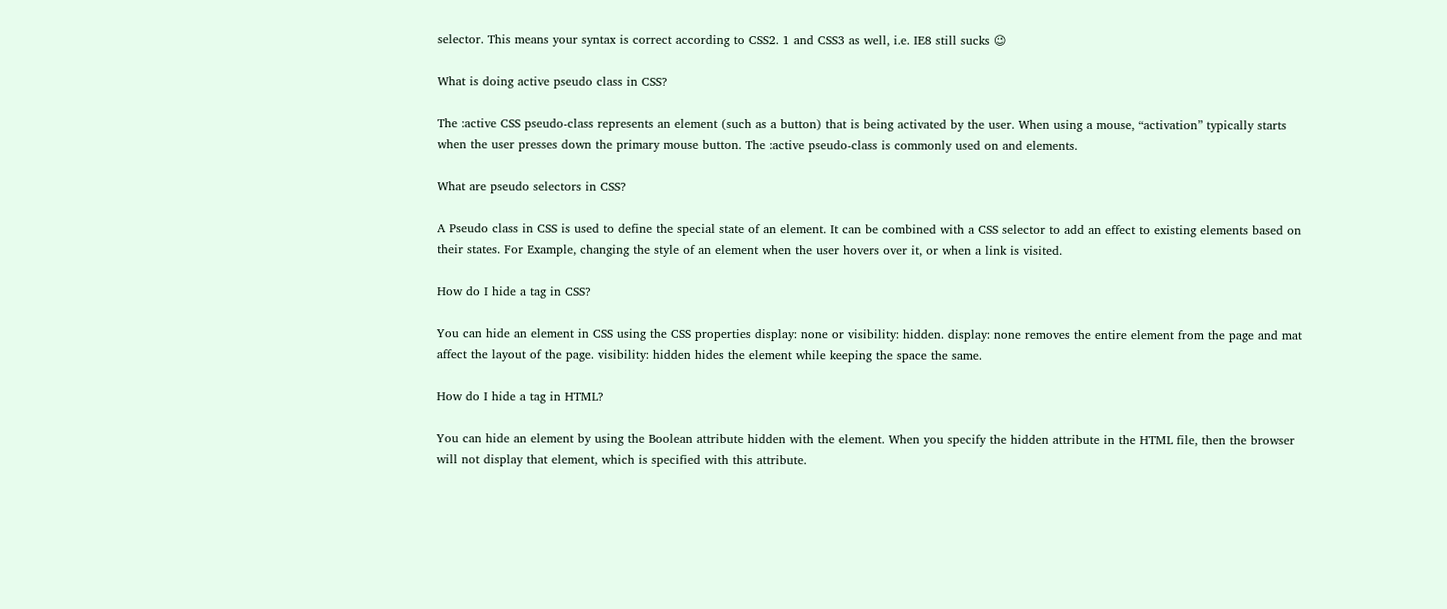selector. This means your syntax is correct according to CSS2. 1 and CSS3 as well, i.e. IE8 still sucks 😉

What is doing active pseudo class in CSS?

The :active CSS pseudo-class represents an element (such as a button) that is being activated by the user. When using a mouse, “activation” typically starts when the user presses down the primary mouse button. The :active pseudo-class is commonly used on and elements.

What are pseudo selectors in CSS?

A Pseudo class in CSS is used to define the special state of an element. It can be combined with a CSS selector to add an effect to existing elements based on their states. For Example, changing the style of an element when the user hovers over it, or when a link is visited.

How do I hide a tag in CSS?

You can hide an element in CSS using the CSS properties display: none or visibility: hidden. display: none removes the entire element from the page and mat affect the layout of the page. visibility: hidden hides the element while keeping the space the same.

How do I hide a tag in HTML?

You can hide an element by using the Boolean attribute hidden with the element. When you specify the hidden attribute in the HTML file, then the browser will not display that element, which is specified with this attribute.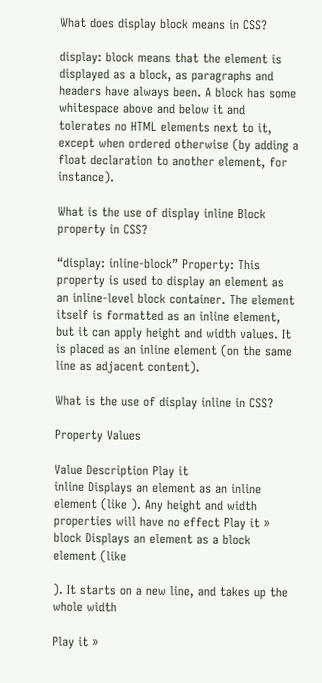What does display block means in CSS?

display: block means that the element is displayed as a block, as paragraphs and headers have always been. A block has some whitespace above and below it and tolerates no HTML elements next to it, except when ordered otherwise (by adding a float declaration to another element, for instance).

What is the use of display inline Block property in CSS?

“display: inline-block” Property: This property is used to display an element as an inline-level block container. The element itself is formatted as an inline element, but it can apply height and width values. It is placed as an inline element (on the same line as adjacent content).

What is the use of display inline in CSS?

Property Values

Value Description Play it
inline Displays an element as an inline element (like ). Any height and width properties will have no effect Play it »
block Displays an element as a block element (like

). It starts on a new line, and takes up the whole width

Play it »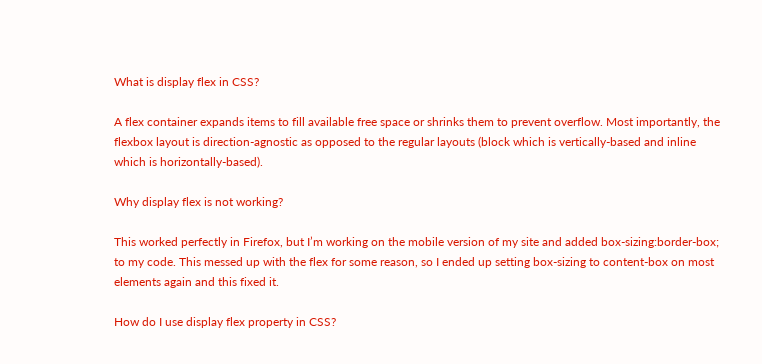What is display flex in CSS?

A flex container expands items to fill available free space or shrinks them to prevent overflow. Most importantly, the flexbox layout is direction-agnostic as opposed to the regular layouts (block which is vertically-based and inline which is horizontally-based).

Why display flex is not working?

This worked perfectly in Firefox, but I’m working on the mobile version of my site and added box-sizing:border-box; to my code. This messed up with the flex for some reason, so I ended up setting box-sizing to content-box on most elements again and this fixed it.

How do I use display flex property in CSS?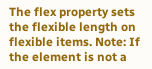The flex property sets the flexible length on flexible items. Note: If the element is not a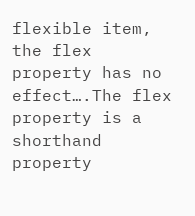flexible item, the flex property has no effect….The flex property is a shorthand property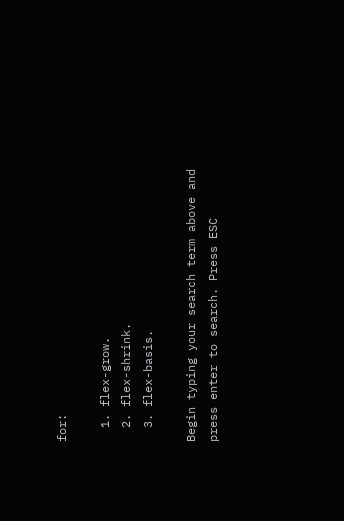for:

  1. flex-grow.
  2. flex-shrink.
  3. flex-basis.

Begin typing your search term above and press enter to search. Press ESC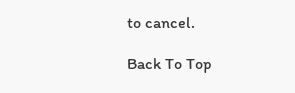to cancel.

Back To Top